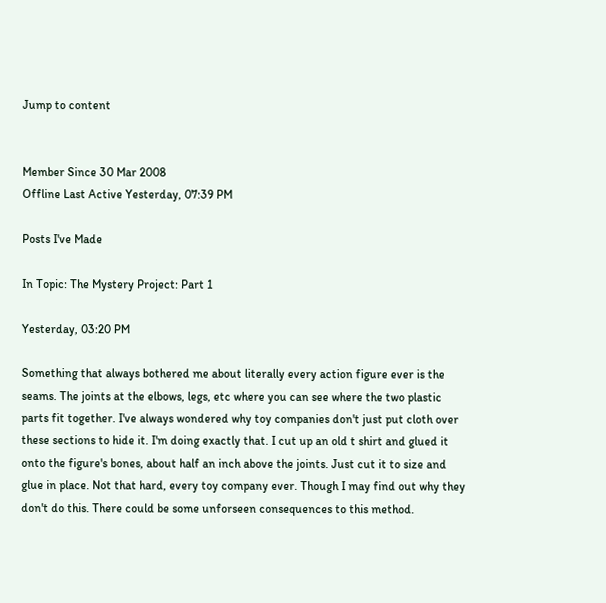Jump to content


Member Since 30 Mar 2008
Offline Last Active Yesterday, 07:39 PM

Posts I've Made

In Topic: The Mystery Project: Part 1

Yesterday, 03:20 PM

Something that always bothered me about literally every action figure ever is the seams. The joints at the elbows, legs, etc where you can see where the two plastic parts fit together. I've always wondered why toy companies don't just put cloth over these sections to hide it. I'm doing exactly that. I cut up an old t shirt and glued it onto the figure's bones, about half an inch above the joints. Just cut it to size and glue in place. Not that hard, every toy company ever. Though I may find out why they don't do this. There could be some unforseen consequences to this method.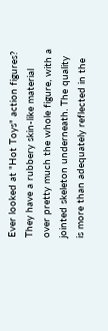Ever looked at "Hot Toys" action figures? They have a rubbery skin-like material over pretty much the whole figure, with a jointed skeleton underneath. The quality is more than adequately reflected in the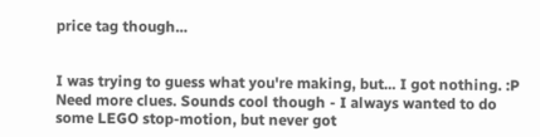price tag though...


I was trying to guess what you're making, but... I got nothing. :P Need more clues. Sounds cool though - I always wanted to do some LEGO stop-motion, but never got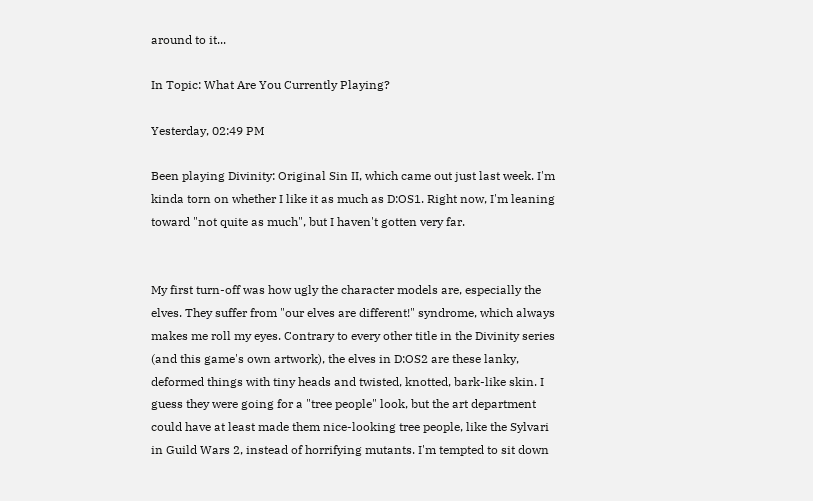around to it...

In Topic: What Are You Currently Playing?

Yesterday, 02:49 PM

Been playing Divinity: Original Sin II, which came out just last week. I'm kinda torn on whether I like it as much as D:OS1. Right now, I'm leaning toward "not quite as much", but I haven't gotten very far.


My first turn-off was how ugly the character models are, especially the elves. They suffer from "our elves are different!" syndrome, which always makes me roll my eyes. Contrary to every other title in the Divinity series (and this game's own artwork), the elves in D:OS2 are these lanky, deformed things with tiny heads and twisted, knotted, bark-like skin. I guess they were going for a "tree people" look, but the art department could have at least made them nice-looking tree people, like the Sylvari in Guild Wars 2, instead of horrifying mutants. I'm tempted to sit down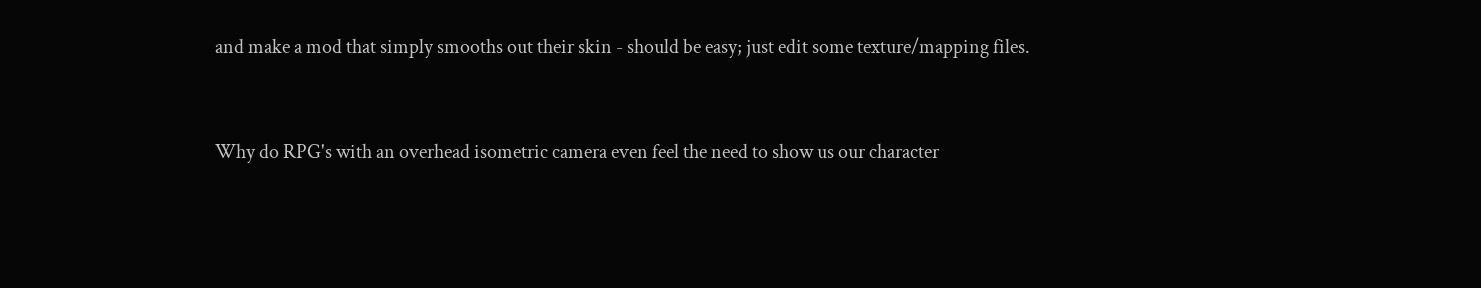and make a mod that simply smooths out their skin - should be easy; just edit some texture/mapping files.


Why do RPG's with an overhead isometric camera even feel the need to show us our character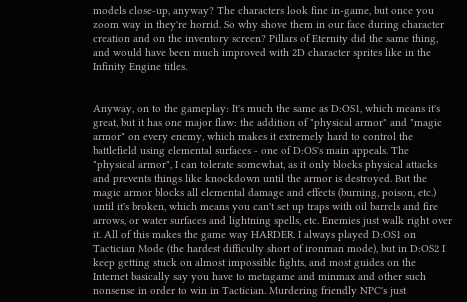models close-up, anyway? The characters look fine in-game, but once you zoom way in they're horrid. So why shove them in our face during character creation and on the inventory screen? Pillars of Eternity did the same thing, and would have been much improved with 2D character sprites like in the Infinity Engine titles.


Anyway, on to the gameplay: It's much the same as D:OS1, which means it's great, but it has one major flaw: the addition of "physical armor" and "magic armor" on every enemy, which makes it extremely hard to control the battlefield using elemental surfaces - one of D:OS's main appeals. The "physical armor", I can tolerate somewhat, as it only blocks physical attacks and prevents things like knockdown until the armor is destroyed. But the magic armor blocks all elemental damage and effects (burning, poison, etc.) until it's broken, which means you can't set up traps with oil barrels and fire arrows, or water surfaces and lightning spells, etc. Enemies just walk right over it. All of this makes the game way HARDER. I always played D:OS1 on Tactician Mode (the hardest difficulty short of ironman mode), but in D:OS2 I keep getting stuck on almost impossible fights, and most guides on the Internet basically say you have to metagame and minmax and other such nonsense in order to win in Tactician. Murdering friendly NPC's just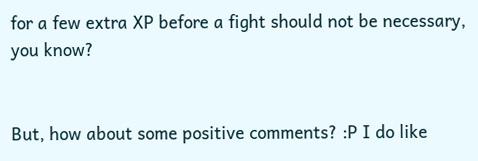for a few extra XP before a fight should not be necessary, you know?


But, how about some positive comments? :P I do like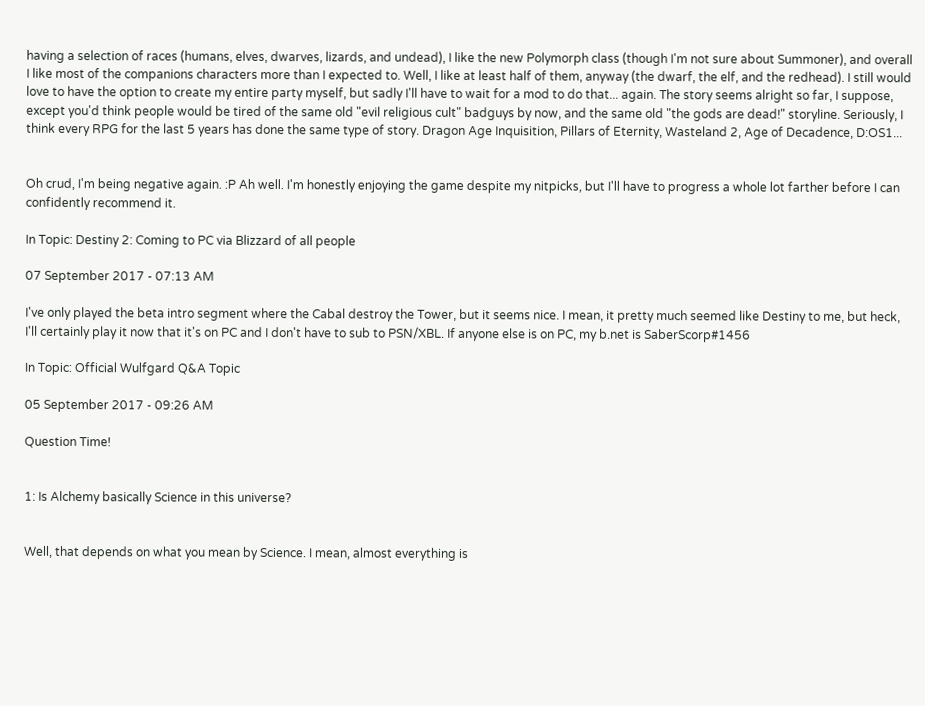having a selection of races (humans, elves, dwarves, lizards, and undead), I like the new Polymorph class (though I'm not sure about Summoner), and overall I like most of the companions characters more than I expected to. Well, I like at least half of them, anyway (the dwarf, the elf, and the redhead). I still would love to have the option to create my entire party myself, but sadly I'll have to wait for a mod to do that... again. The story seems alright so far, I suppose, except you'd think people would be tired of the same old "evil religious cult" badguys by now, and the same old "the gods are dead!" storyline. Seriously, I think every RPG for the last 5 years has done the same type of story. Dragon Age Inquisition, Pillars of Eternity, Wasteland 2, Age of Decadence, D:OS1...


Oh crud, I'm being negative again. :P Ah well. I'm honestly enjoying the game despite my nitpicks, but I'll have to progress a whole lot farther before I can confidently recommend it.

In Topic: Destiny 2: Coming to PC via Blizzard of all people

07 September 2017 - 07:13 AM

I've only played the beta intro segment where the Cabal destroy the Tower, but it seems nice. I mean, it pretty much seemed like Destiny to me, but heck, I'll certainly play it now that it's on PC and I don't have to sub to PSN/XBL. If anyone else is on PC, my b.net is SaberScorp#1456

In Topic: Official Wulfgard Q&A Topic

05 September 2017 - 09:26 AM

Question Time!


1: Is Alchemy basically Science in this universe?


Well, that depends on what you mean by Science. I mean, almost everything is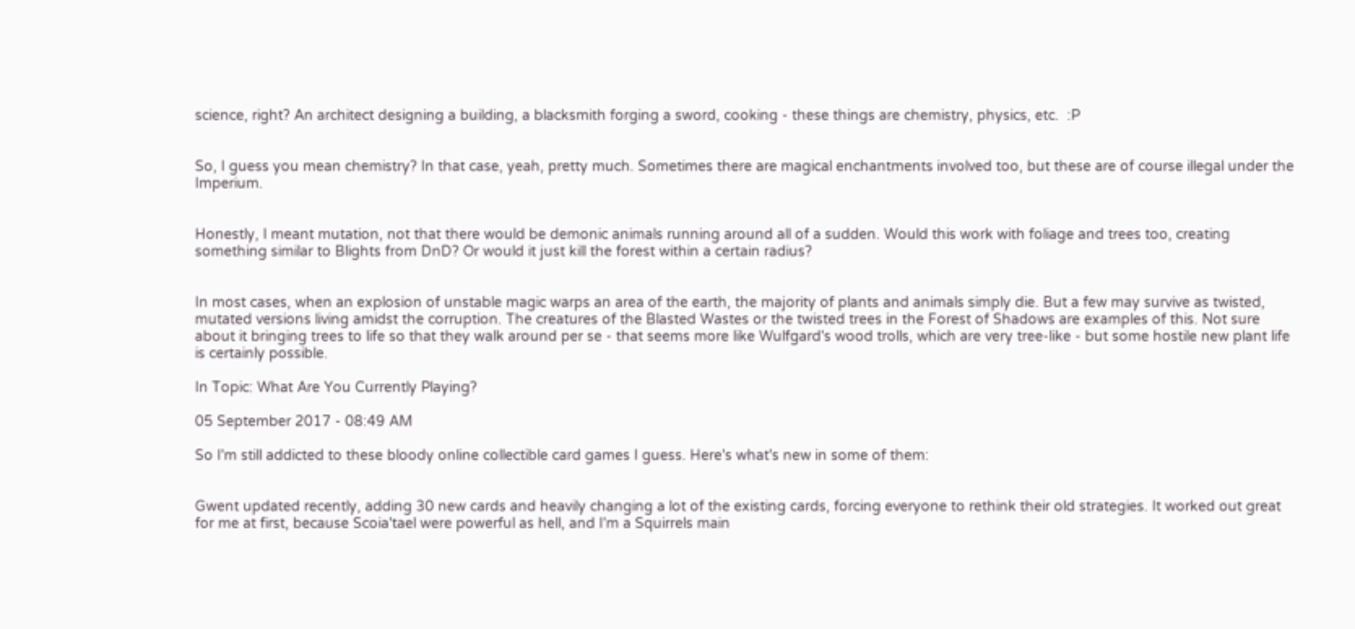science, right? An architect designing a building, a blacksmith forging a sword, cooking - these things are chemistry, physics, etc.  :P


So, I guess you mean chemistry? In that case, yeah, pretty much. Sometimes there are magical enchantments involved too, but these are of course illegal under the Imperium.


Honestly, I meant mutation, not that there would be demonic animals running around all of a sudden. Would this work with foliage and trees too, creating something similar to Blights from DnD? Or would it just kill the forest within a certain radius?


In most cases, when an explosion of unstable magic warps an area of the earth, the majority of plants and animals simply die. But a few may survive as twisted, mutated versions living amidst the corruption. The creatures of the Blasted Wastes or the twisted trees in the Forest of Shadows are examples of this. Not sure about it bringing trees to life so that they walk around per se - that seems more like Wulfgard's wood trolls, which are very tree-like - but some hostile new plant life is certainly possible.

In Topic: What Are You Currently Playing?

05 September 2017 - 08:49 AM

So I'm still addicted to these bloody online collectible card games I guess. Here's what's new in some of them:


Gwent updated recently, adding 30 new cards and heavily changing a lot of the existing cards, forcing everyone to rethink their old strategies. It worked out great for me at first, because Scoia'tael were powerful as hell, and I'm a Squirrels main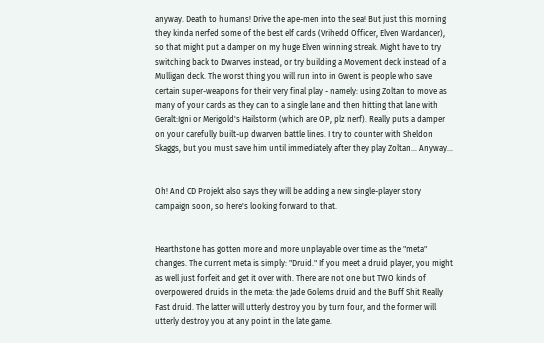anyway. Death to humans! Drive the ape-men into the sea! But just this morning they kinda nerfed some of the best elf cards (Vrihedd Officer, Elven Wardancer), so that might put a damper on my huge Elven winning streak. Might have to try switching back to Dwarves instead, or try building a Movement deck instead of a Mulligan deck. The worst thing you will run into in Gwent is people who save certain super-weapons for their very final play - namely: using Zoltan to move as many of your cards as they can to a single lane and then hitting that lane with Geralt:Igni or Merigold's Hailstorm (which are OP, plz nerf). Really puts a damper on your carefully built-up dwarven battle lines. I try to counter with Sheldon Skaggs, but you must save him until immediately after they play Zoltan... Anyway...


Oh! And CD Projekt also says they will be adding a new single-player story campaign soon, so here's looking forward to that.


Hearthstone has gotten more and more unplayable over time as the "meta" changes. The current meta is simply: "Druid." If you meet a druid player, you might as well just forfeit and get it over with. There are not one but TWO kinds of overpowered druids in the meta: the Jade Golems druid and the Buff Shit Really Fast druid. The latter will utterly destroy you by turn four, and the former will utterly destroy you at any point in the late game.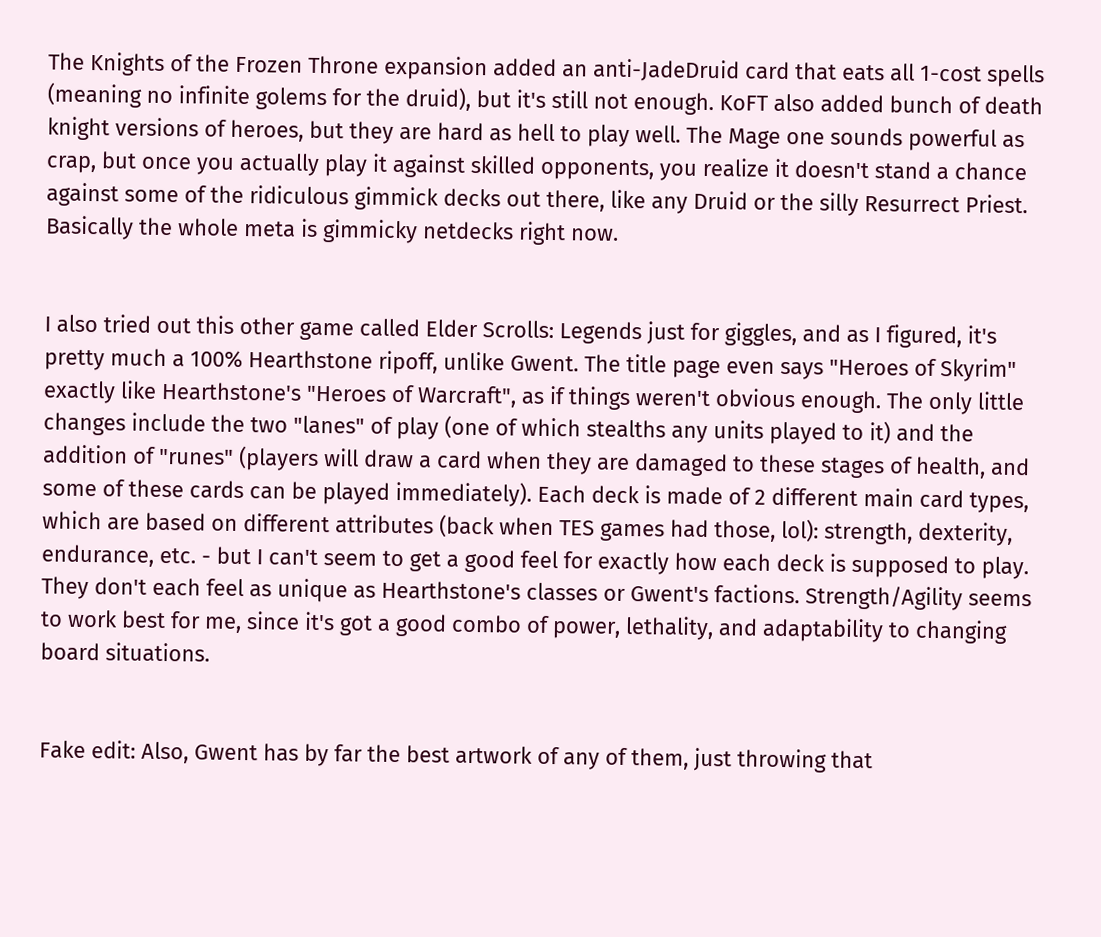The Knights of the Frozen Throne expansion added an anti-JadeDruid card that eats all 1-cost spells (meaning no infinite golems for the druid), but it's still not enough. KoFT also added bunch of death knight versions of heroes, but they are hard as hell to play well. The Mage one sounds powerful as crap, but once you actually play it against skilled opponents, you realize it doesn't stand a chance against some of the ridiculous gimmick decks out there, like any Druid or the silly Resurrect Priest. Basically the whole meta is gimmicky netdecks right now.


I also tried out this other game called Elder Scrolls: Legends just for giggles, and as I figured, it's pretty much a 100% Hearthstone ripoff, unlike Gwent. The title page even says "Heroes of Skyrim" exactly like Hearthstone's "Heroes of Warcraft", as if things weren't obvious enough. The only little changes include the two "lanes" of play (one of which stealths any units played to it) and the addition of "runes" (players will draw a card when they are damaged to these stages of health, and some of these cards can be played immediately). Each deck is made of 2 different main card types, which are based on different attributes (back when TES games had those, lol): strength, dexterity, endurance, etc. - but I can't seem to get a good feel for exactly how each deck is supposed to play. They don't each feel as unique as Hearthstone's classes or Gwent's factions. Strength/Agility seems to work best for me, since it's got a good combo of power, lethality, and adaptability to changing board situations.


Fake edit: Also, Gwent has by far the best artwork of any of them, just throwing that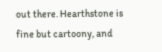out there. Hearthstone is fine but cartoony, and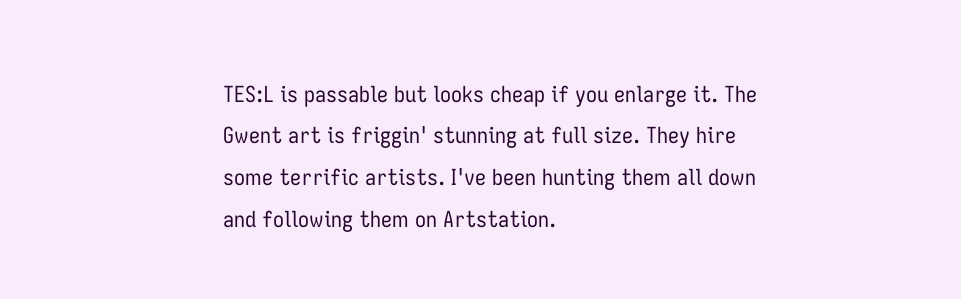TES:L is passable but looks cheap if you enlarge it. The Gwent art is friggin' stunning at full size. They hire some terrific artists. I've been hunting them all down and following them on Artstation.